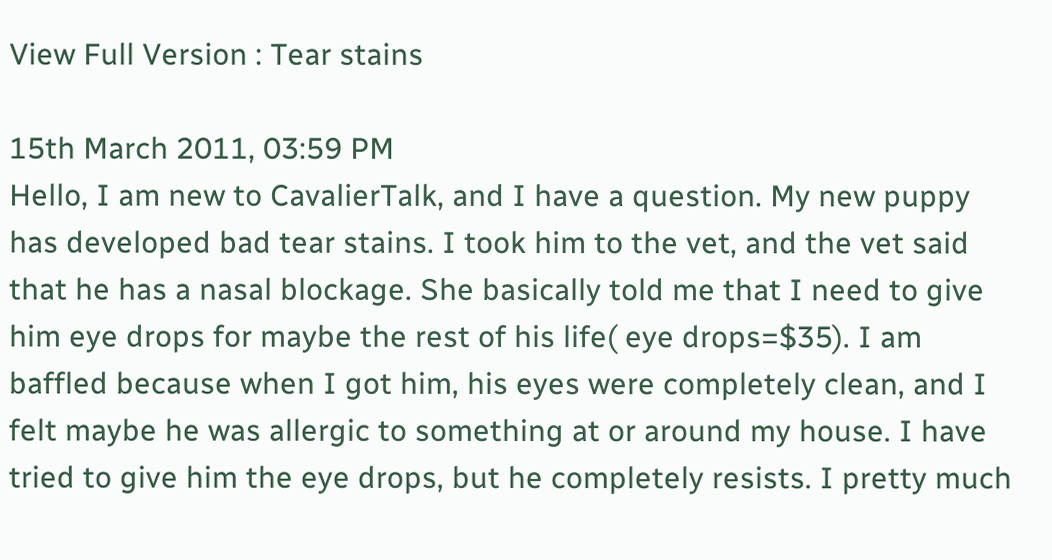View Full Version : Tear stains

15th March 2011, 03:59 PM
Hello, I am new to CavalierTalk, and I have a question. My new puppy has developed bad tear stains. I took him to the vet, and the vet said that he has a nasal blockage. She basically told me that I need to give him eye drops for maybe the rest of his life( eye drops=$35). I am baffled because when I got him, his eyes were completely clean, and I felt maybe he was allergic to something at or around my house. I have tried to give him the eye drops, but he completely resists. I pretty much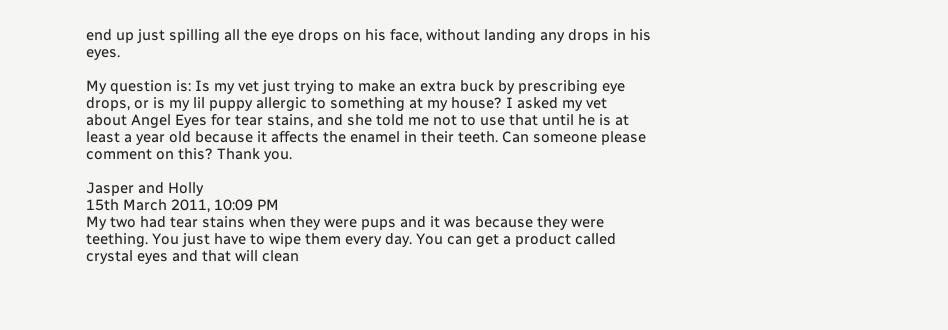end up just spilling all the eye drops on his face, without landing any drops in his eyes.

My question is: Is my vet just trying to make an extra buck by prescribing eye drops, or is my lil puppy allergic to something at my house? I asked my vet about Angel Eyes for tear stains, and she told me not to use that until he is at least a year old because it affects the enamel in their teeth. Can someone please comment on this? Thank you.

Jasper and Holly
15th March 2011, 10:09 PM
My two had tear stains when they were pups and it was because they were teething. You just have to wipe them every day. You can get a product called crystal eyes and that will clean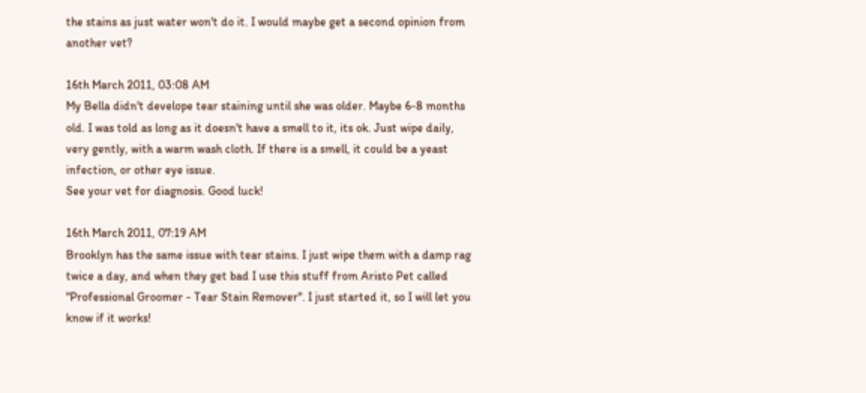the stains as just water won't do it. I would maybe get a second opinion from another vet?

16th March 2011, 03:08 AM
My Bella didn't develope tear staining until she was older. Maybe 6-8 months old. I was told as long as it doesn't have a smell to it, its ok. Just wipe daily, very gently, with a warm wash cloth. If there is a smell, it could be a yeast infection, or other eye issue.
See your vet for diagnosis. Good luck!

16th March 2011, 07:19 AM
Brooklyn has the same issue with tear stains. I just wipe them with a damp rag twice a day, and when they get bad I use this stuff from Aristo Pet called "Professional Groomer - Tear Stain Remover". I just started it, so I will let you know if it works!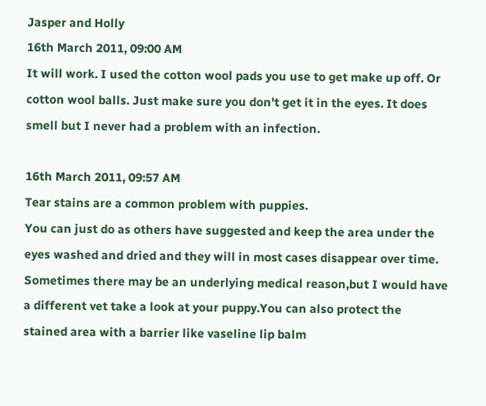Jasper and Holly
16th March 2011, 09:00 AM
It will work. I used the cotton wool pads you use to get make up off. Or cotton wool balls. Just make sure you don't get it in the eyes. It does smell but I never had a problem with an infection.

16th March 2011, 09:57 AM
Tear stains are a common problem with puppies.
You can just do as others have suggested and keep the area under the eyes washed and dried and they will in most cases disappear over time.
Sometimes there may be an underlying medical reason,but I would have a different vet take a look at your puppy.You can also protect the stained area with a barrier like vaseline lip balm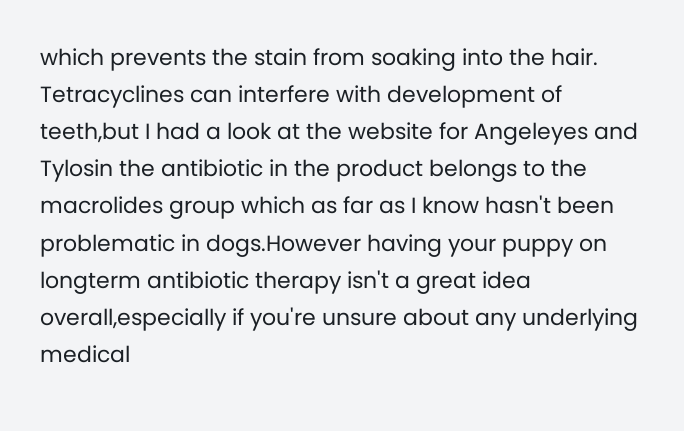which prevents the stain from soaking into the hair.
Tetracyclines can interfere with development of teeth,but I had a look at the website for Angeleyes and Tylosin the antibiotic in the product belongs to the macrolides group which as far as I know hasn't been problematic in dogs.However having your puppy on longterm antibiotic therapy isn't a great idea overall,especially if you're unsure about any underlying medical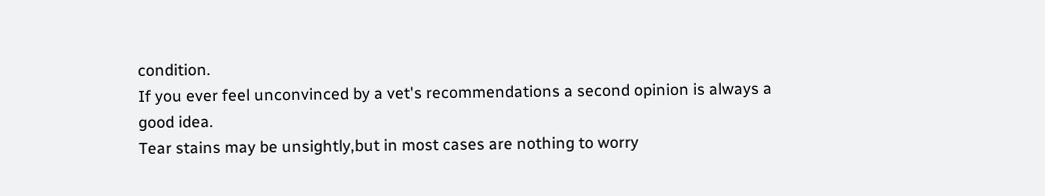condition.
If you ever feel unconvinced by a vet's recommendations a second opinion is always a good idea.
Tear stains may be unsightly,but in most cases are nothing to worry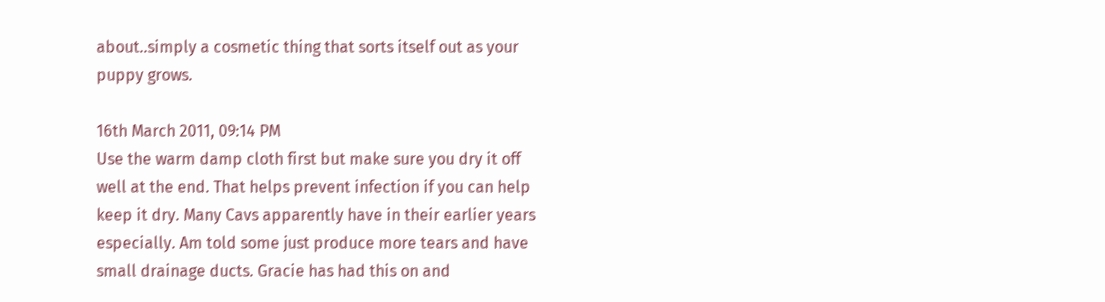about..simply a cosmetic thing that sorts itself out as your puppy grows.

16th March 2011, 09:14 PM
Use the warm damp cloth first but make sure you dry it off well at the end. That helps prevent infection if you can help keep it dry. Many Cavs apparently have in their earlier years especially. Am told some just produce more tears and have small drainage ducts. Gracie has had this on and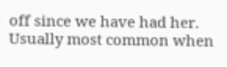off since we have had her. Usually most common when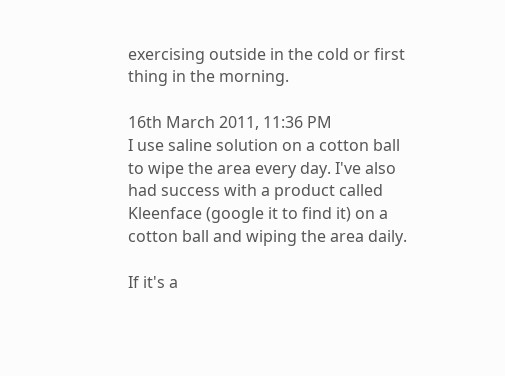exercising outside in the cold or first thing in the morning.

16th March 2011, 11:36 PM
I use saline solution on a cotton ball to wipe the area every day. I've also had success with a product called Kleenface (google it to find it) on a cotton ball and wiping the area daily.

If it's a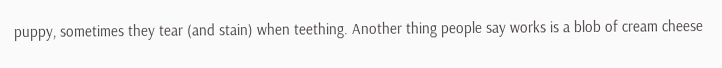puppy, sometimes they tear (and stain) when teething. Another thing people say works is a blob of cream cheese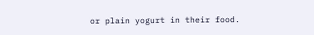or plain yogurt in their food.